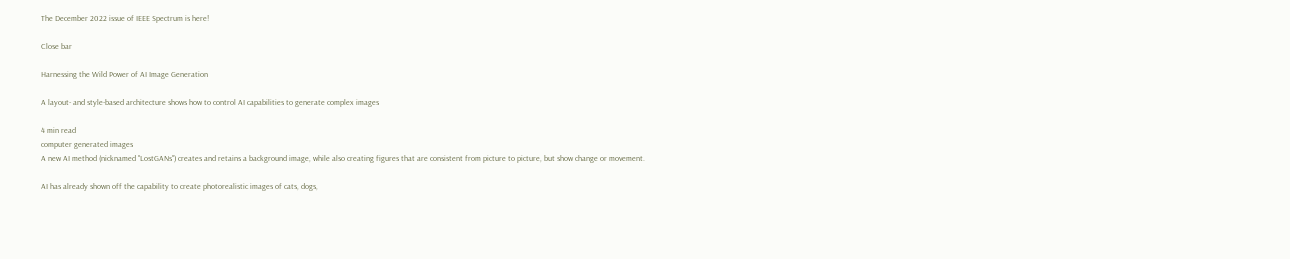The December 2022 issue of IEEE Spectrum is here!

Close bar

Harnessing the Wild Power of AI Image Generation

A layout- and style-based architecture shows how to control AI capabilities to generate complex images

4 min read
computer generated images
A new AI method (nicknamed "LostGANs") creates and retains a background image, while also creating figures that are consistent from picture to picture, but show change or movement.

AI has already shown off the capability to create photorealistic images of cats, dogs,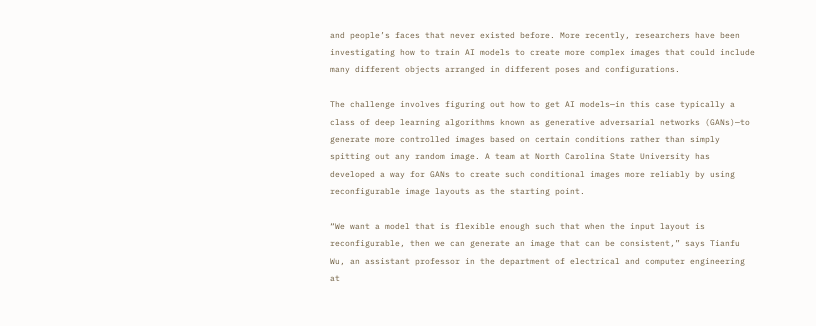and people’s faces that never existed before. More recently, researchers have been investigating how to train AI models to create more complex images that could include many different objects arranged in different poses and configurations.

The challenge involves figuring out how to get AI models—in this case typically a class of deep learning algorithms known as generative adversarial networks (GANs)—to generate more controlled images based on certain conditions rather than simply spitting out any random image. A team at North Carolina State University has developed a way for GANs to create such conditional images more reliably by using reconfigurable image layouts as the starting point.

“We want a model that is flexible enough such that when the input layout is reconfigurable, then we can generate an image that can be consistent,” says Tianfu Wu, an assistant professor in the department of electrical and computer engineering at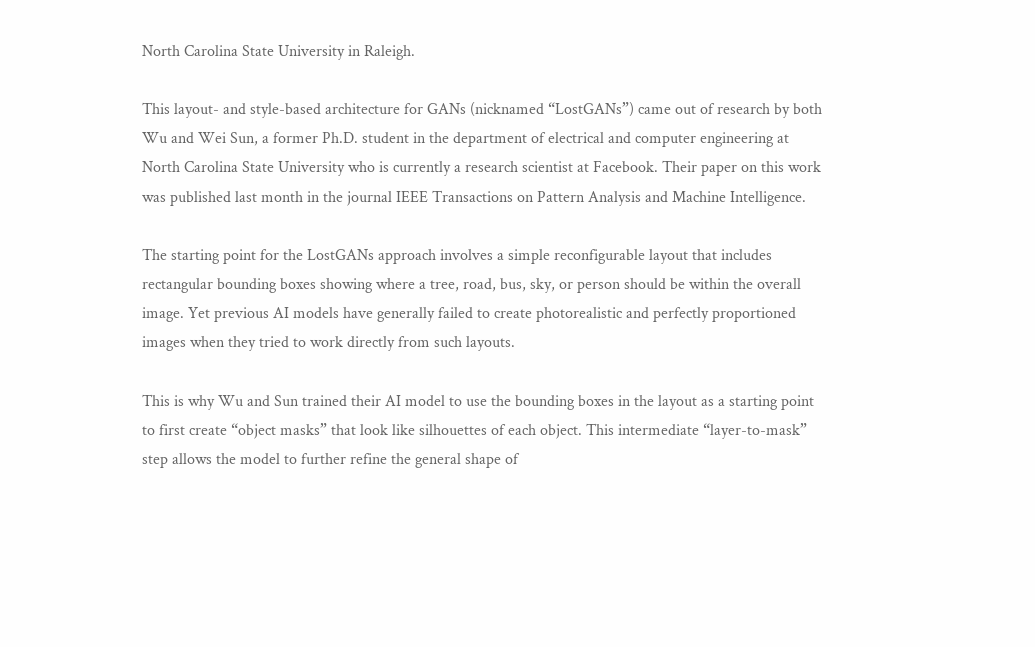North Carolina State University in Raleigh.

This layout- and style-based architecture for GANs (nicknamed “LostGANs”) came out of research by both Wu and Wei Sun, a former Ph.D. student in the department of electrical and computer engineering at North Carolina State University who is currently a research scientist at Facebook. Their paper on this work was published last month in the journal IEEE Transactions on Pattern Analysis and Machine Intelligence.

The starting point for the LostGANs approach involves a simple reconfigurable layout that includes rectangular bounding boxes showing where a tree, road, bus, sky, or person should be within the overall image. Yet previous AI models have generally failed to create photorealistic and perfectly proportioned images when they tried to work directly from such layouts.

This is why Wu and Sun trained their AI model to use the bounding boxes in the layout as a starting point to first create “object masks” that look like silhouettes of each object. This intermediate “layer-to-mask” step allows the model to further refine the general shape of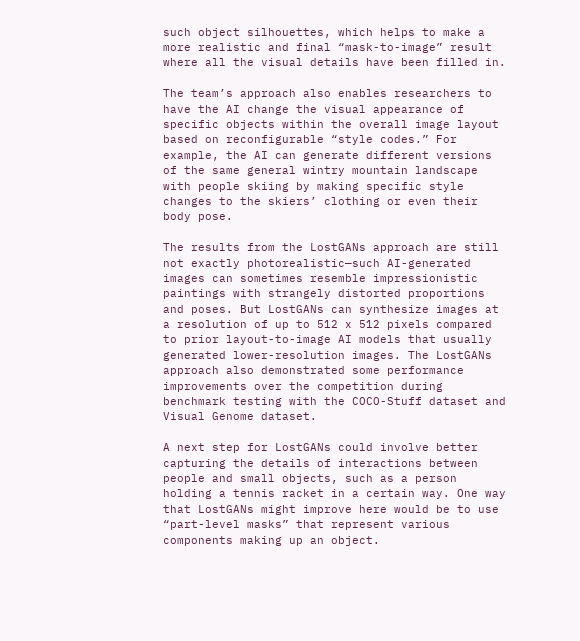such object silhouettes, which helps to make a more realistic and final “mask-to-image” result where all the visual details have been filled in.

The team’s approach also enables researchers to have the AI change the visual appearance of specific objects within the overall image layout based on reconfigurable “style codes.” For example, the AI can generate different versions of the same general wintry mountain landscape with people skiing by making specific style changes to the skiers’ clothing or even their body pose.

The results from the LostGANs approach are still not exactly photorealistic—such AI-generated images can sometimes resemble impressionistic paintings with strangely distorted proportions and poses. But LostGANs can synthesize images at a resolution of up to 512 x 512 pixels compared to prior layout-to-image AI models that usually generated lower-resolution images. The LostGANs approach also demonstrated some performance improvements over the competition during benchmark testing with the COCO-Stuff dataset and Visual Genome dataset.

A next step for LostGANs could involve better capturing the details of interactions between people and small objects, such as a person holding a tennis racket in a certain way. One way that LostGANs might improve here would be to use “part-level masks” that represent various components making up an object.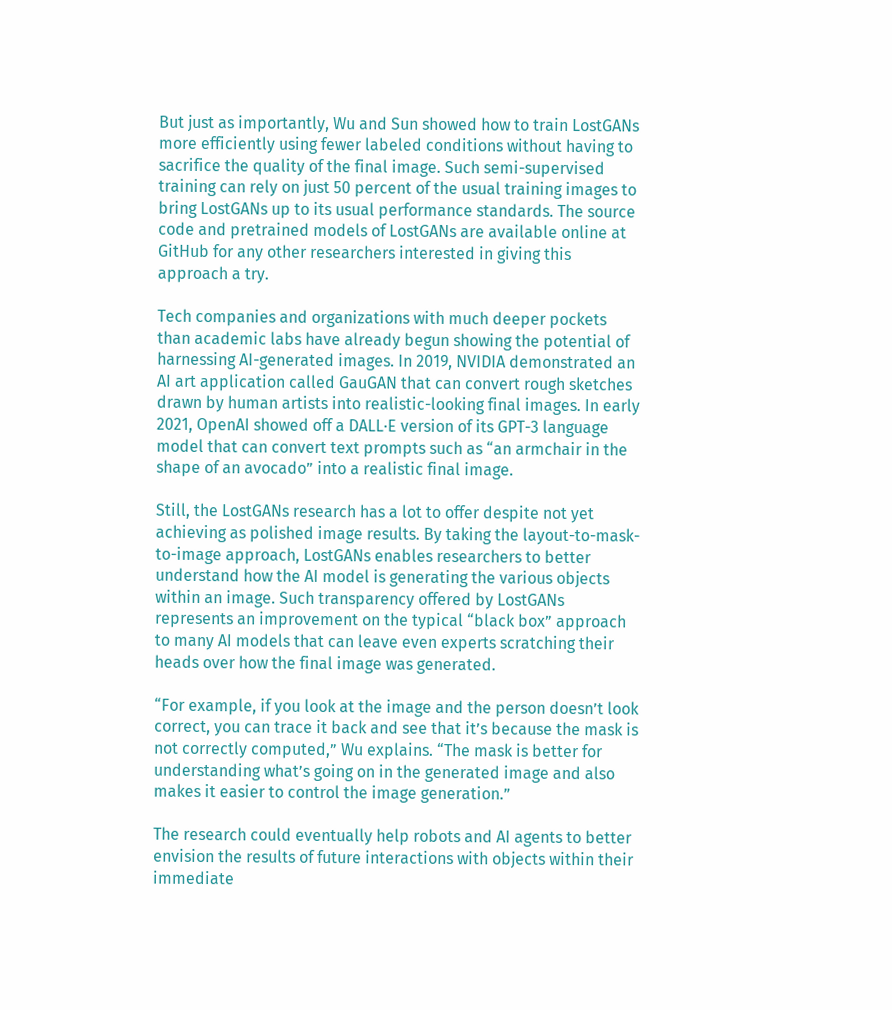But just as importantly, Wu and Sun showed how to train LostGANs more efficiently using fewer labeled conditions without having to sacrifice the quality of the final image. Such semi-supervised training can rely on just 50 percent of the usual training images to bring LostGANs up to its usual performance standards. The source code and pretrained models of LostGANs are available online at GitHub for any other researchers interested in giving this approach a try.

Tech companies and organizations with much deeper pockets than academic labs have already begun showing the potential of harnessing AI-generated images. In 2019, NVIDIA demonstrated an AI art application called GauGAN that can convert rough sketches drawn by human artists into realistic-looking final images. In early 2021, OpenAI showed off a DALL·E version of its GPT-3 language model that can convert text prompts such as “an armchair in the shape of an avocado” into a realistic final image.

Still, the LostGANs research has a lot to offer despite not yet achieving as polished image results. By taking the layout-to-mask-to-image approach, LostGANs enables researchers to better understand how the AI model is generating the various objects within an image. Such transparency offered by LostGANs represents an improvement on the typical “black box” approach to many AI models that can leave even experts scratching their heads over how the final image was generated.

“For example, if you look at the image and the person doesn’t look correct, you can trace it back and see that it’s because the mask is not correctly computed,” Wu explains. “The mask is better for understanding what’s going on in the generated image and also makes it easier to control the image generation.”

The research could eventually help robots and AI agents to better envision the results of future interactions with objects within their immediate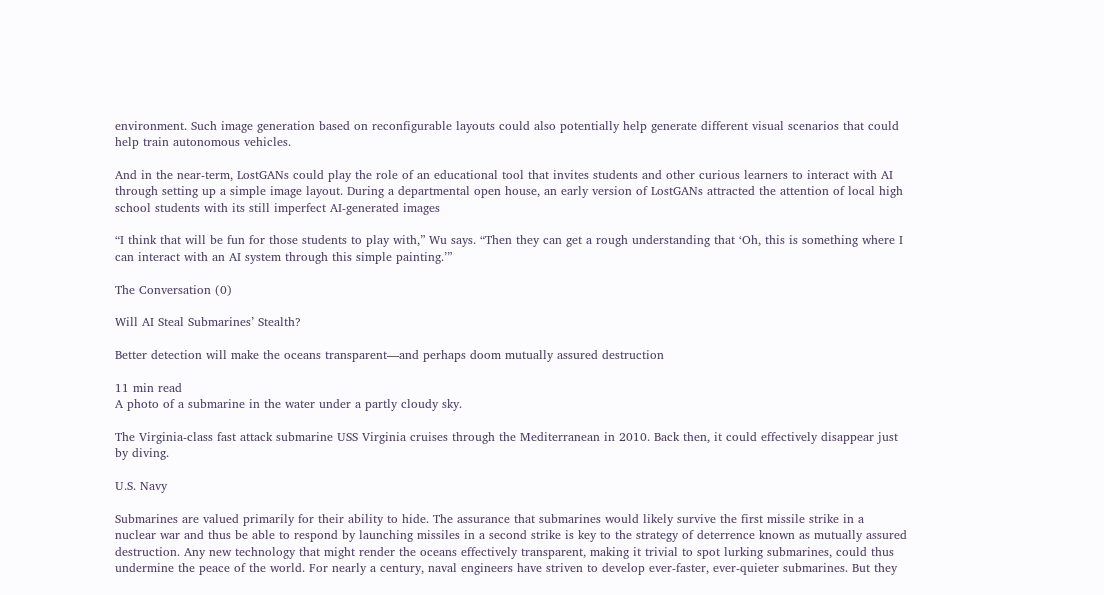environment. Such image generation based on reconfigurable layouts could also potentially help generate different visual scenarios that could help train autonomous vehicles.

And in the near-term, LostGANs could play the role of an educational tool that invites students and other curious learners to interact with AI through setting up a simple image layout. During a departmental open house, an early version of LostGANs attracted the attention of local high school students with its still imperfect AI-generated images

“I think that will be fun for those students to play with,” Wu says. “Then they can get a rough understanding that ‘Oh, this is something where I can interact with an AI system through this simple painting.’”

The Conversation (0)

Will AI Steal Submarines’ Stealth?

Better detection will make the oceans transparent—and perhaps doom mutually assured destruction

11 min read
A photo of a submarine in the water under a partly cloudy sky.

The Virginia-class fast attack submarine USS Virginia cruises through the Mediterranean in 2010. Back then, it could effectively disappear just by diving.

U.S. Navy

Submarines are valued primarily for their ability to hide. The assurance that submarines would likely survive the first missile strike in a nuclear war and thus be able to respond by launching missiles in a second strike is key to the strategy of deterrence known as mutually assured destruction. Any new technology that might render the oceans effectively transparent, making it trivial to spot lurking submarines, could thus undermine the peace of the world. For nearly a century, naval engineers have striven to develop ever-faster, ever-quieter submarines. But they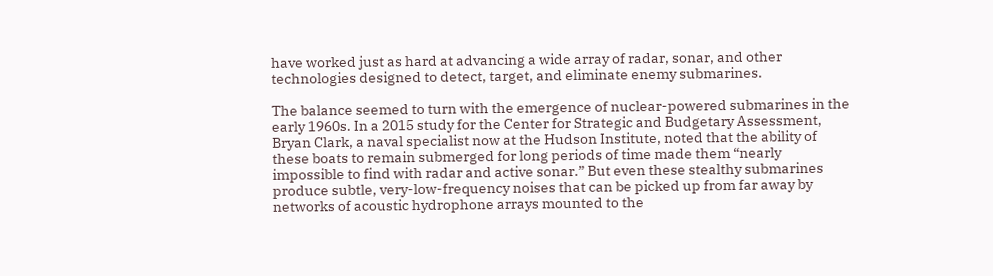have worked just as hard at advancing a wide array of radar, sonar, and other technologies designed to detect, target, and eliminate enemy submarines.

The balance seemed to turn with the emergence of nuclear-powered submarines in the early 1960s. In a 2015 study for the Center for Strategic and Budgetary Assessment, Bryan Clark, a naval specialist now at the Hudson Institute, noted that the ability of these boats to remain submerged for long periods of time made them “nearly impossible to find with radar and active sonar.” But even these stealthy submarines produce subtle, very-low-frequency noises that can be picked up from far away by networks of acoustic hydrophone arrays mounted to the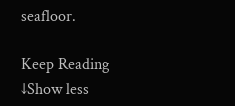seafloor.

Keep Reading ↓Show less